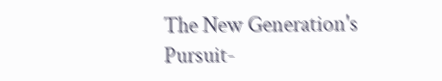The New Generation's Pursuit-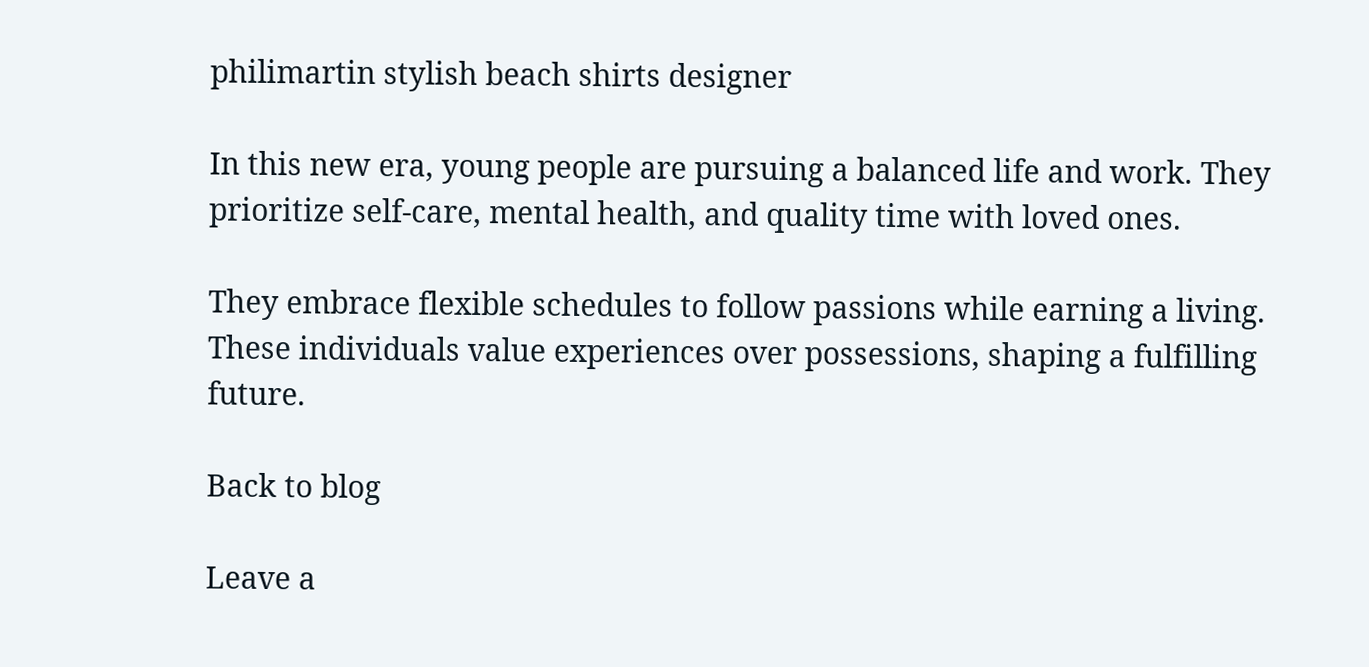philimartin stylish beach shirts designer

In this new era, young people are pursuing a balanced life and work. They prioritize self-care, mental health, and quality time with loved ones.

They embrace flexible schedules to follow passions while earning a living. These individuals value experiences over possessions, shaping a fulfilling future.

Back to blog

Leave a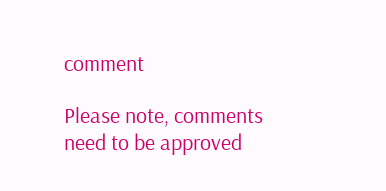comment

Please note, comments need to be approved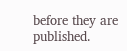before they are published.